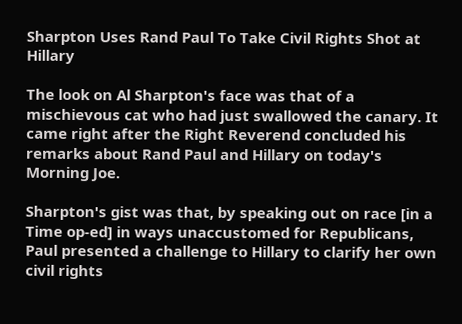Sharpton Uses Rand Paul To Take Civil Rights Shot at Hillary

The look on Al Sharpton's face was that of a mischievous cat who had just swallowed the canary. It came right after the Right Reverend concluded his remarks about Rand Paul and Hillary on today's Morning Joe.

Sharpton's gist was that, by speaking out on race [in a Time op-ed] in ways unaccustomed for Republicans, Paul presented a challenge to Hillary to clarify her own civil rights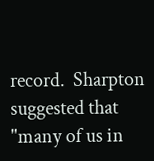record.  Sharpton suggested that "many of us in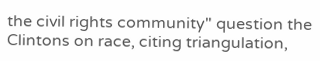the civil rights community" question the Clintons on race, citing triangulation,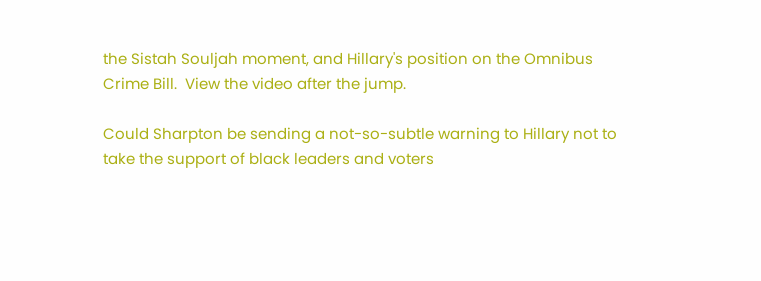the Sistah Souljah moment, and Hillary's position on the Omnibus Crime Bill.  View the video after the jump.

Could Sharpton be sending a not-so-subtle warning to Hillary not to take the support of black leaders and voters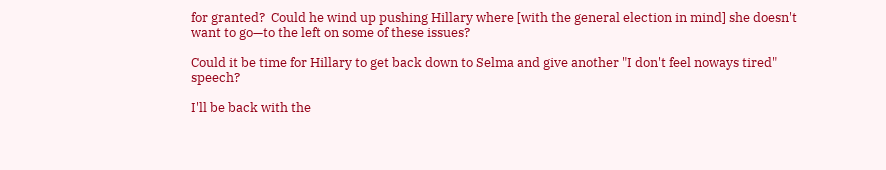for granted?  Could he wind up pushing Hillary where [with the general election in mind] she doesn't want to go—to the left on some of these issues?

Could it be time for Hillary to get back down to Selma and give another "I don't feel noways tired" speech?

I'll be back with the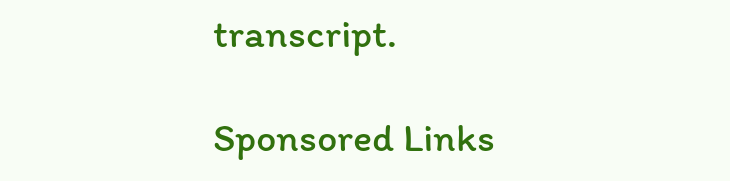transcript.

Sponsored Links